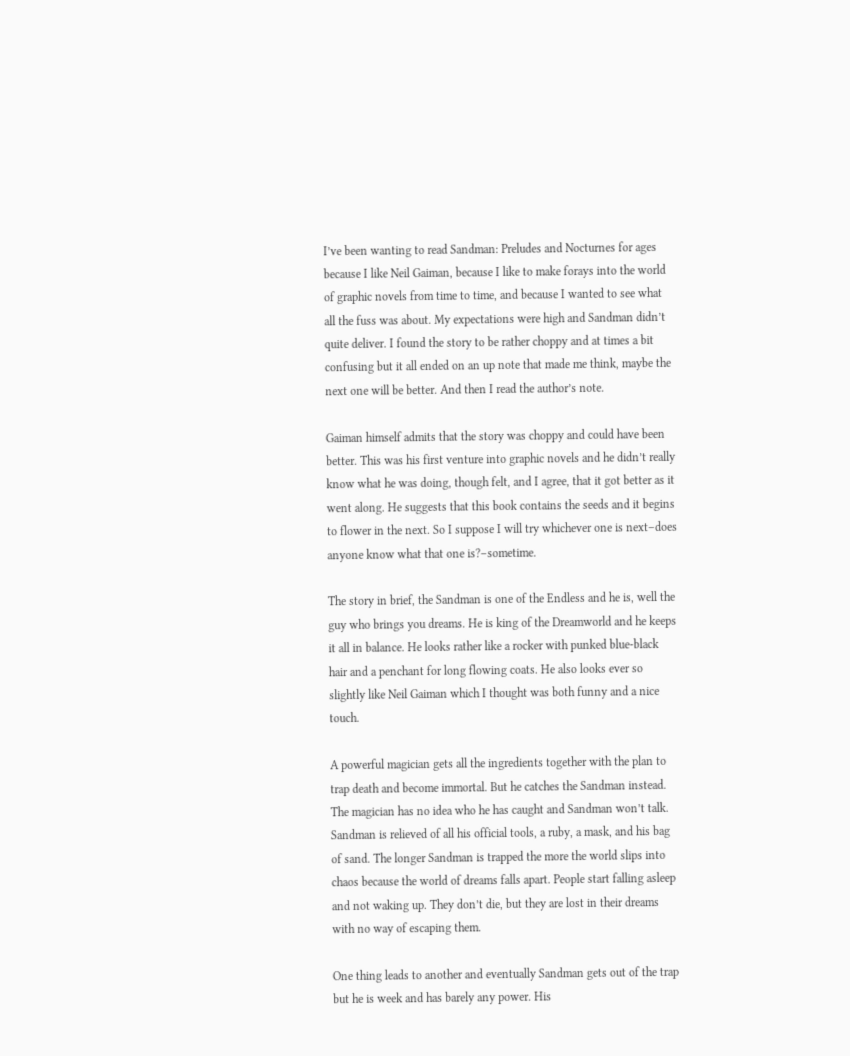I’ve been wanting to read Sandman: Preludes and Nocturnes for ages because I like Neil Gaiman, because I like to make forays into the world of graphic novels from time to time, and because I wanted to see what all the fuss was about. My expectations were high and Sandman didn’t quite deliver. I found the story to be rather choppy and at times a bit confusing but it all ended on an up note that made me think, maybe the next one will be better. And then I read the author’s note.

Gaiman himself admits that the story was choppy and could have been better. This was his first venture into graphic novels and he didn’t really know what he was doing, though felt, and I agree, that it got better as it went along. He suggests that this book contains the seeds and it begins to flower in the next. So I suppose I will try whichever one is next–does anyone know what that one is?–sometime.

The story in brief, the Sandman is one of the Endless and he is, well the guy who brings you dreams. He is king of the Dreamworld and he keeps it all in balance. He looks rather like a rocker with punked blue-black hair and a penchant for long flowing coats. He also looks ever so slightly like Neil Gaiman which I thought was both funny and a nice touch.

A powerful magician gets all the ingredients together with the plan to trap death and become immortal. But he catches the Sandman instead. The magician has no idea who he has caught and Sandman won’t talk. Sandman is relieved of all his official tools, a ruby, a mask, and his bag of sand. The longer Sandman is trapped the more the world slips into chaos because the world of dreams falls apart. People start falling asleep and not waking up. They don’t die, but they are lost in their dreams with no way of escaping them.

One thing leads to another and eventually Sandman gets out of the trap but he is week and has barely any power. His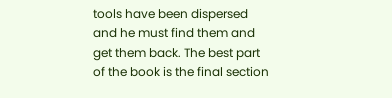tools have been dispersed and he must find them and get them back. The best part of the book is the final section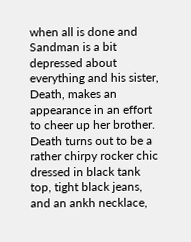when all is done and Sandman is a bit depressed about everything and his sister, Death, makes an appearance in an effort to cheer up her brother. Death turns out to be a rather chirpy rocker chic dressed in black tank top, tight black jeans, and an ankh necklace,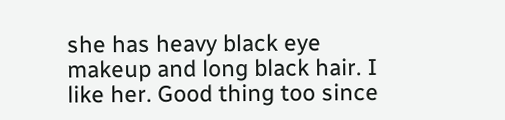she has heavy black eye makeup and long black hair. I like her. Good thing too since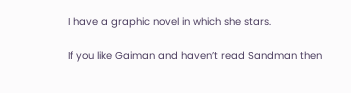I have a graphic novel in which she stars.

If you like Gaiman and haven’t read Sandman then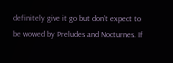definitely give it go but don’t expect to be wowed by Preludes and Nocturnes. If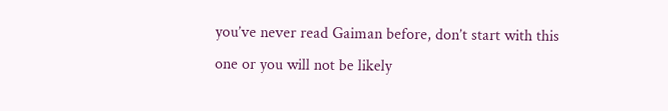you’ve never read Gaiman before, don’t start with this one or you will not be likely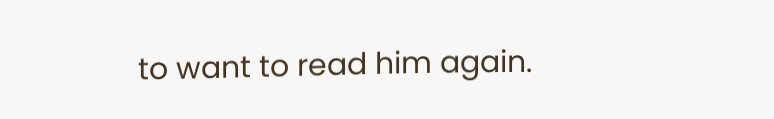to want to read him again.